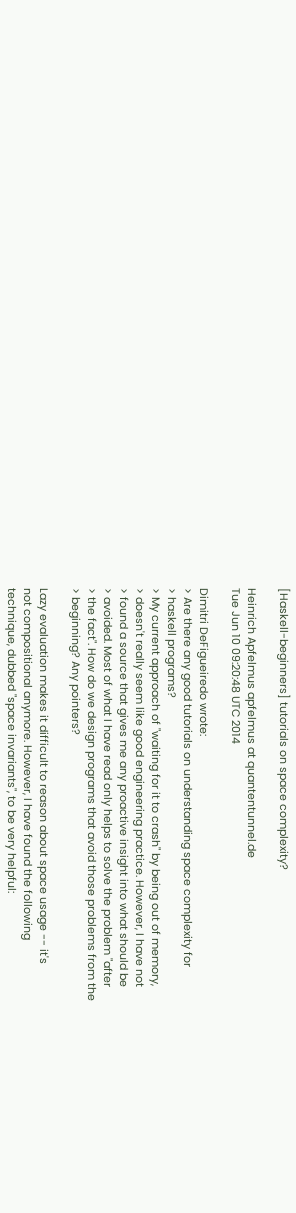[Haskell-beginners] tutorials on space complexity?

Heinrich Apfelmus apfelmus at quantentunnel.de
Tue Jun 10 09:20:48 UTC 2014

Dimitri DeFigueiredo wrote:
> Are there any good tutorials on understanding space complexity for
> haskell programs?
> My current approach of "waiting for it to crash" by being out of memory,
> doesn't really seem like good engineering practice. However, I have not
> found a source that gives me any proactive insight into what should be
> avoided. Most of what I have read only helps to solve the problem "after
> the fact". How do we design programs that avoid those problems from the
> beginning? Any pointers?

Lazy evaluation makes it difficult to reason about space usage -- it's
not compositional anymore. However, I have found the following
technique, dubbed "space invariants", to be very helpful: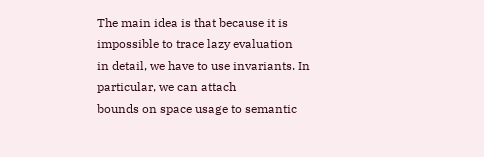The main idea is that because it is impossible to trace lazy evaluation
in detail, we have to use invariants. In particular, we can attach
bounds on space usage to semantic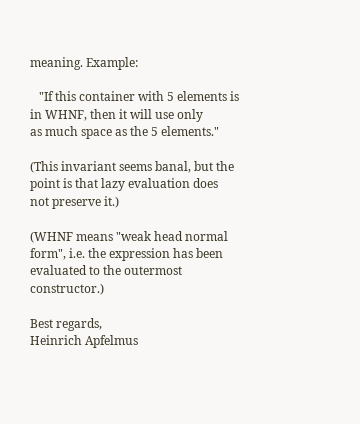meaning. Example:

   "If this container with 5 elements is in WHNF, then it will use only
as much space as the 5 elements."

(This invariant seems banal, but the point is that lazy evaluation does
not preserve it.)

(WHNF means "weak head normal form", i.e. the expression has been
evaluated to the outermost constructor.)

Best regards,
Heinrich Apfelmus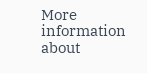More information about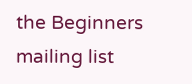the Beginners mailing list